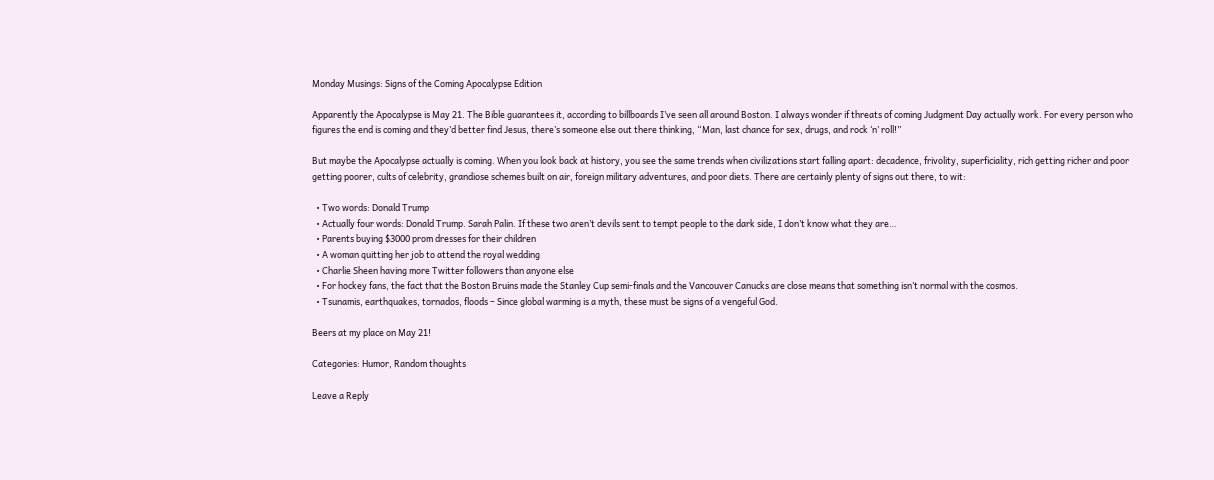Monday Musings: Signs of the Coming Apocalypse Edition

Apparently the Apocalypse is May 21. The Bible guarantees it, according to billboards I’ve seen all around Boston. I always wonder if threats of coming Judgment Day actually work. For every person who figures the end is coming and they’d better find Jesus, there’s someone else out there thinking, “Man, last chance for sex, drugs, and rock ‘n’ roll!”

But maybe the Apocalypse actually is coming. When you look back at history, you see the same trends when civilizations start falling apart: decadence, frivolity, superficiality, rich getting richer and poor getting poorer, cults of celebrity, grandiose schemes built on air, foreign military adventures, and poor diets. There are certainly plenty of signs out there, to wit:

  • Two words: Donald Trump
  • Actually four words: Donald Trump. Sarah Palin. If these two aren’t devils sent to tempt people to the dark side, I don’t know what they are…
  • Parents buying $3000 prom dresses for their children
  • A woman quitting her job to attend the royal wedding
  • Charlie Sheen having more Twitter followers than anyone else
  • For hockey fans, the fact that the Boston Bruins made the Stanley Cup semi-finals and the Vancouver Canucks are close means that something isn’t normal with the cosmos.
  • Tsunamis, earthquakes, tornados, floods – Since global warming is a myth, these must be signs of a vengeful God.

Beers at my place on May 21!

Categories: Humor, Random thoughts

Leave a Reply